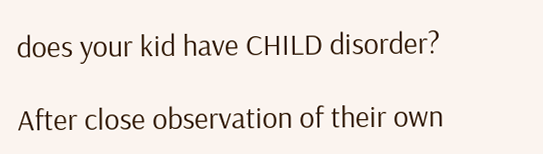does your kid have CHILD disorder?

After close observation of their own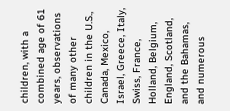children, with a combined age of 61 years, observations of many other children in the U.S., Canada, Mexico, Israel, Greece, Italy, Swiss, France, Holland, Belgium, England, Scotland, and the Bahamas, and numerous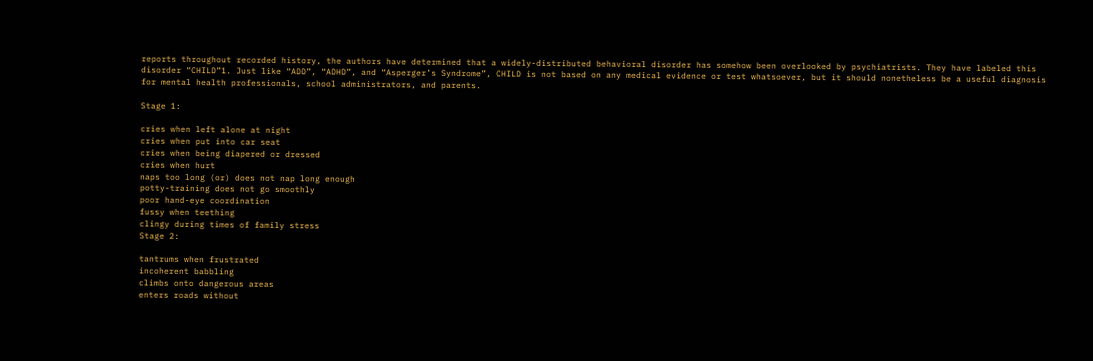reports throughout recorded history, the authors have determined that a widely-distributed behavioral disorder has somehow been overlooked by psychiatrists. They have labeled this disorder “CHILD”1. Just like “ADD”, “ADHD”, and “Asperger’s Syndrome”, CHILD is not based on any medical evidence or test whatsoever, but it should nonetheless be a useful diagnosis for mental health professionals, school administrators, and parents.

Stage 1:

cries when left alone at night
cries when put into car seat
cries when being diapered or dressed
cries when hurt
naps too long (or) does not nap long enough
potty-training does not go smoothly
poor hand-eye coordination
fussy when teething
clingy during times of family stress
Stage 2:

tantrums when frustrated
incoherent babbling
climbs onto dangerous areas
enters roads without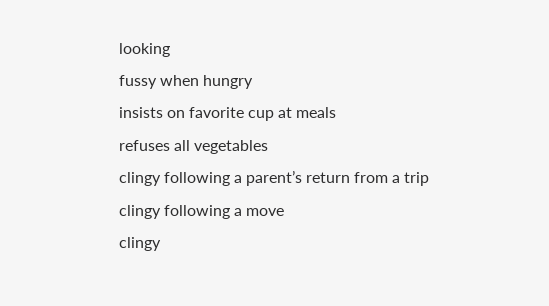looking
fussy when hungry
insists on favorite cup at meals
refuses all vegetables
clingy following a parent’s return from a trip
clingy following a move
clingy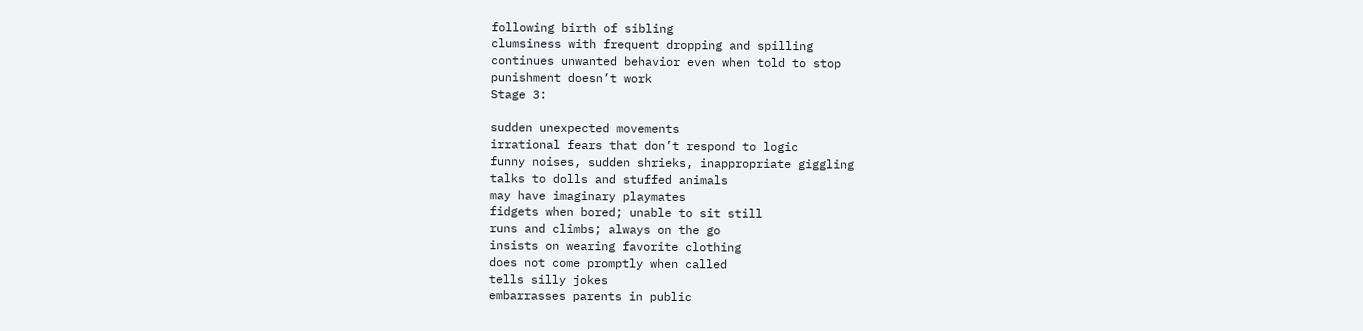following birth of sibling
clumsiness with frequent dropping and spilling
continues unwanted behavior even when told to stop
punishment doesn’t work
Stage 3:

sudden unexpected movements
irrational fears that don’t respond to logic
funny noises, sudden shrieks, inappropriate giggling
talks to dolls and stuffed animals
may have imaginary playmates
fidgets when bored; unable to sit still
runs and climbs; always on the go
insists on wearing favorite clothing
does not come promptly when called
tells silly jokes
embarrasses parents in public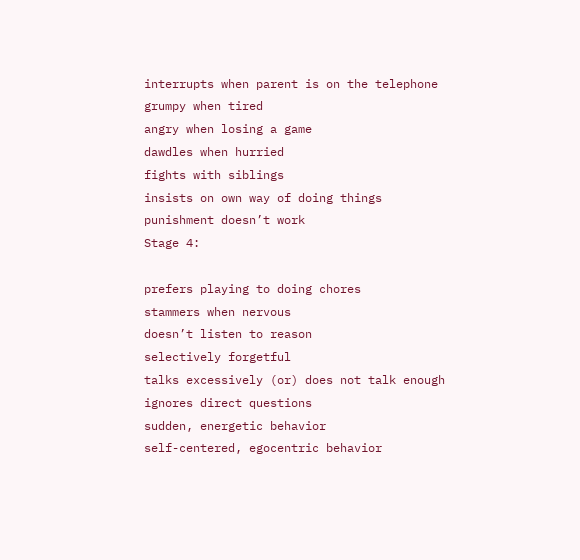interrupts when parent is on the telephone
grumpy when tired
angry when losing a game
dawdles when hurried
fights with siblings
insists on own way of doing things
punishment doesn’t work
Stage 4:

prefers playing to doing chores
stammers when nervous
doesn’t listen to reason
selectively forgetful
talks excessively (or) does not talk enough
ignores direct questions
sudden, energetic behavior
self-centered, egocentric behavior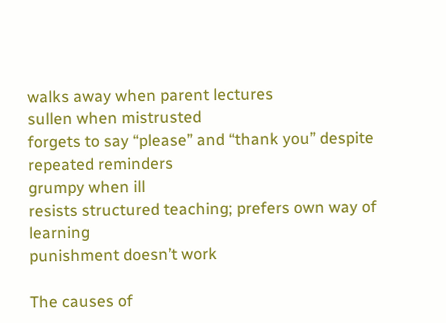walks away when parent lectures
sullen when mistrusted
forgets to say “please” and “thank you” despite repeated reminders
grumpy when ill
resists structured teaching; prefers own way of learning
punishment doesn’t work

The causes of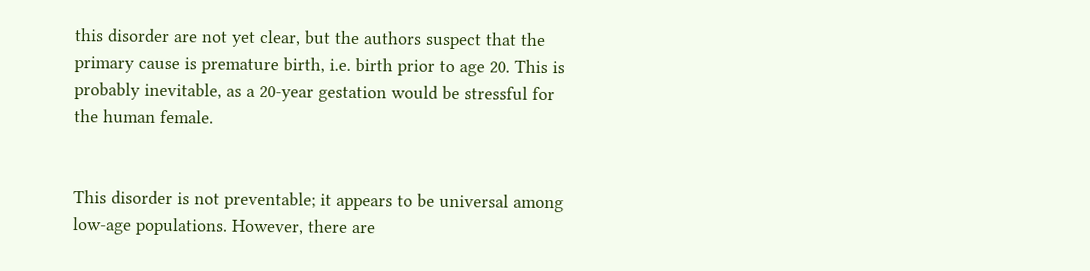this disorder are not yet clear, but the authors suspect that the primary cause is premature birth, i.e. birth prior to age 20. This is probably inevitable, as a 20-year gestation would be stressful for the human female.


This disorder is not preventable; it appears to be universal among low-age populations. However, there are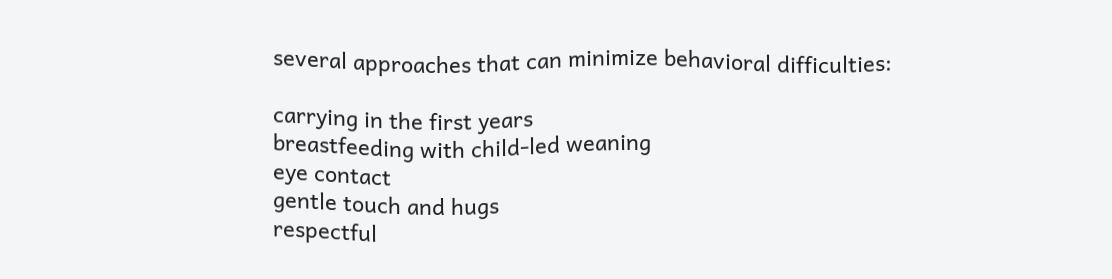several approaches that can minimize behavioral difficulties:

carrying in the first years
breastfeeding with child-led weaning
eye contact
gentle touch and hugs
respectful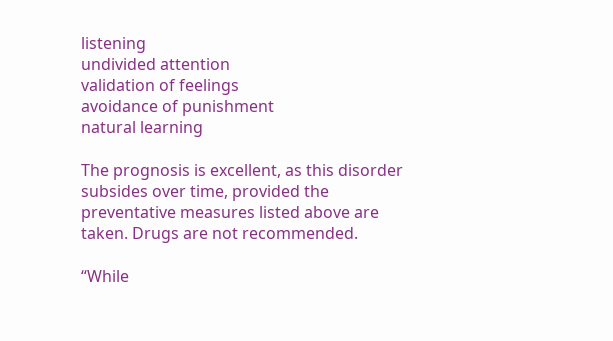listening
undivided attention
validation of feelings
avoidance of punishment
natural learning

The prognosis is excellent, as this disorder subsides over time, provided the preventative measures listed above are taken. Drugs are not recommended.

“While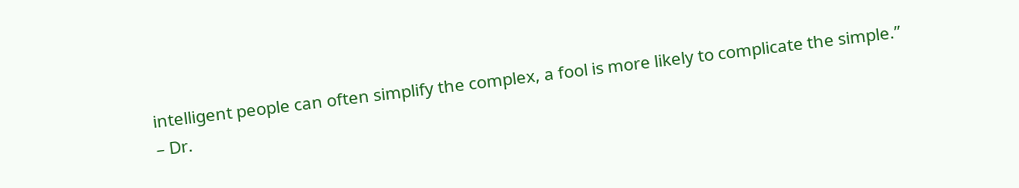intelligent people can often simplify the complex, a fool is more likely to complicate the simple.”
– Dr.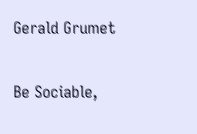Gerald Grumet

Be Sociable,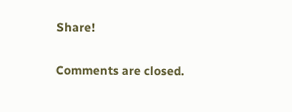Share!

Comments are closed.